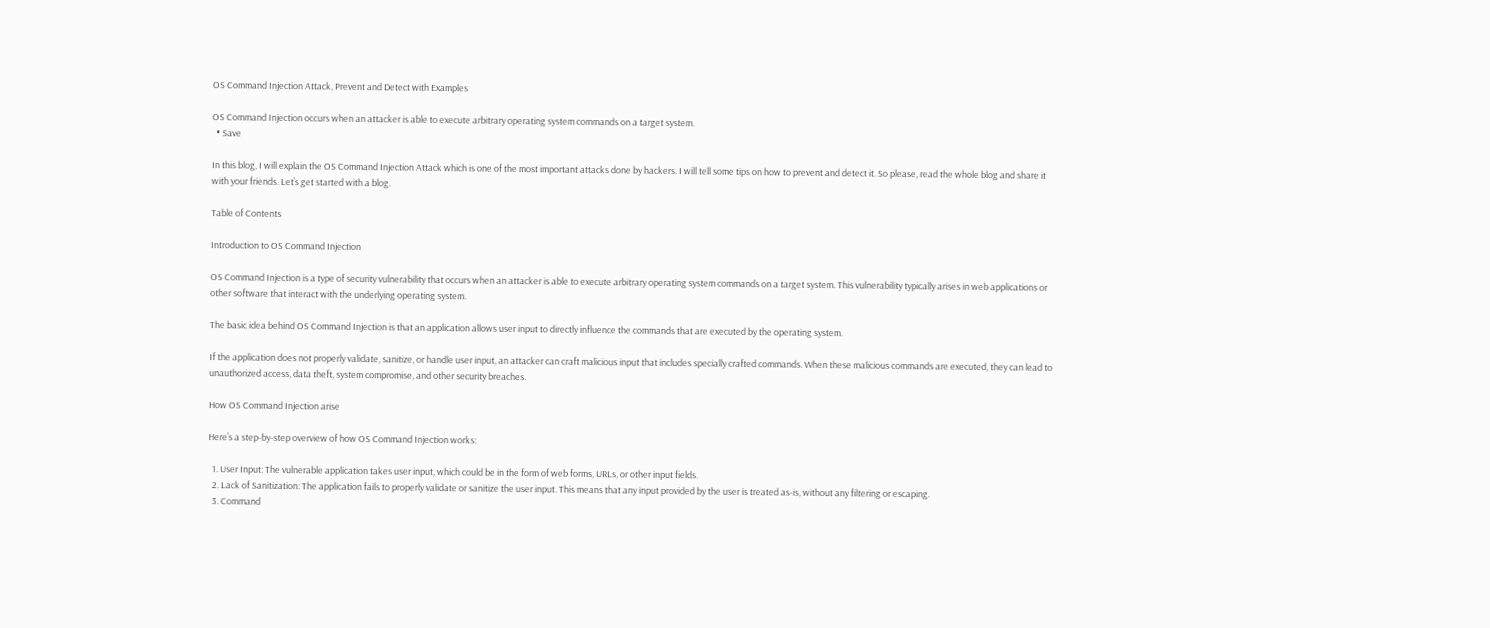OS Command Injection Attack, Prevent and Detect with Examples

OS Command Injection occurs when an attacker is able to execute arbitrary operating system commands on a target system.
  • Save

In this blog, I will explain the OS Command Injection Attack which is one of the most important attacks done by hackers. I will tell some tips on how to prevent and detect it. So please, read the whole blog and share it with your friends. Let’s get started with a blog.

Table of Contents

Introduction to OS Command Injection

OS Command Injection is a type of security vulnerability that occurs when an attacker is able to execute arbitrary operating system commands on a target system. This vulnerability typically arises in web applications or other software that interact with the underlying operating system.

The basic idea behind OS Command Injection is that an application allows user input to directly influence the commands that are executed by the operating system.

If the application does not properly validate, sanitize, or handle user input, an attacker can craft malicious input that includes specially crafted commands. When these malicious commands are executed, they can lead to unauthorized access, data theft, system compromise, and other security breaches.

How OS Command Injection arise

Here’s a step-by-step overview of how OS Command Injection works:

  1. User Input: The vulnerable application takes user input, which could be in the form of web forms, URLs, or other input fields.
  2. Lack of Sanitization: The application fails to properly validate or sanitize the user input. This means that any input provided by the user is treated as-is, without any filtering or escaping.
  3. Command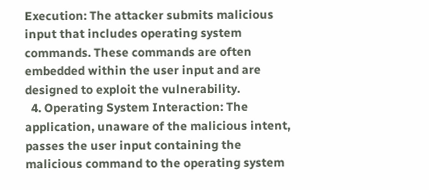Execution: The attacker submits malicious input that includes operating system commands. These commands are often embedded within the user input and are designed to exploit the vulnerability.
  4. Operating System Interaction: The application, unaware of the malicious intent, passes the user input containing the malicious command to the operating system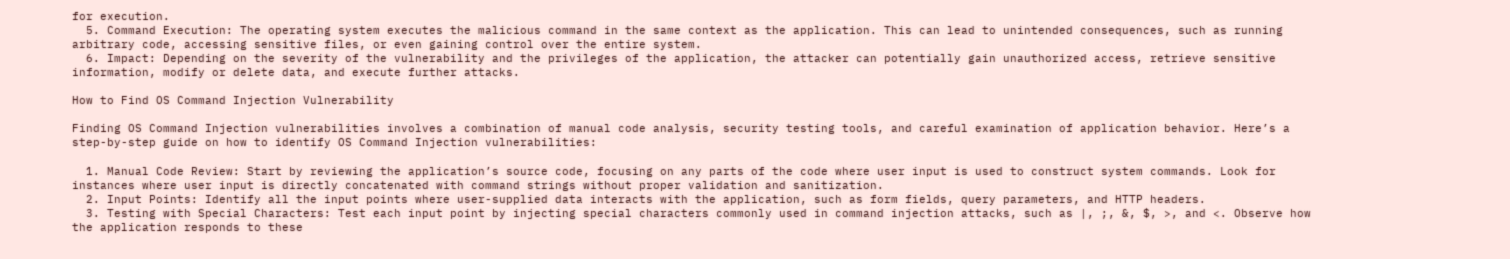for execution.
  5. Command Execution: The operating system executes the malicious command in the same context as the application. This can lead to unintended consequences, such as running arbitrary code, accessing sensitive files, or even gaining control over the entire system.
  6. Impact: Depending on the severity of the vulnerability and the privileges of the application, the attacker can potentially gain unauthorized access, retrieve sensitive information, modify or delete data, and execute further attacks.

How to Find OS Command Injection Vulnerability

Finding OS Command Injection vulnerabilities involves a combination of manual code analysis, security testing tools, and careful examination of application behavior. Here’s a step-by-step guide on how to identify OS Command Injection vulnerabilities:

  1. Manual Code Review: Start by reviewing the application’s source code, focusing on any parts of the code where user input is used to construct system commands. Look for instances where user input is directly concatenated with command strings without proper validation and sanitization.
  2. Input Points: Identify all the input points where user-supplied data interacts with the application, such as form fields, query parameters, and HTTP headers.
  3. Testing with Special Characters: Test each input point by injecting special characters commonly used in command injection attacks, such as |, ;, &, $, >, and <. Observe how the application responds to these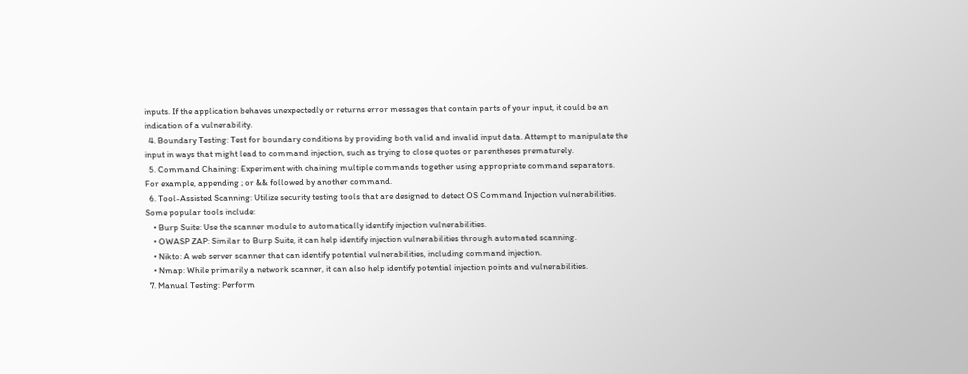inputs. If the application behaves unexpectedly or returns error messages that contain parts of your input, it could be an indication of a vulnerability.
  4. Boundary Testing: Test for boundary conditions by providing both valid and invalid input data. Attempt to manipulate the input in ways that might lead to command injection, such as trying to close quotes or parentheses prematurely.
  5. Command Chaining: Experiment with chaining multiple commands together using appropriate command separators. For example, appending ; or && followed by another command.
  6. Tool-Assisted Scanning: Utilize security testing tools that are designed to detect OS Command Injection vulnerabilities. Some popular tools include:
    • Burp Suite: Use the scanner module to automatically identify injection vulnerabilities.
    • OWASP ZAP: Similar to Burp Suite, it can help identify injection vulnerabilities through automated scanning.
    • Nikto: A web server scanner that can identify potential vulnerabilities, including command injection.
    • Nmap: While primarily a network scanner, it can also help identify potential injection points and vulnerabilities.
  7. Manual Testing: Perform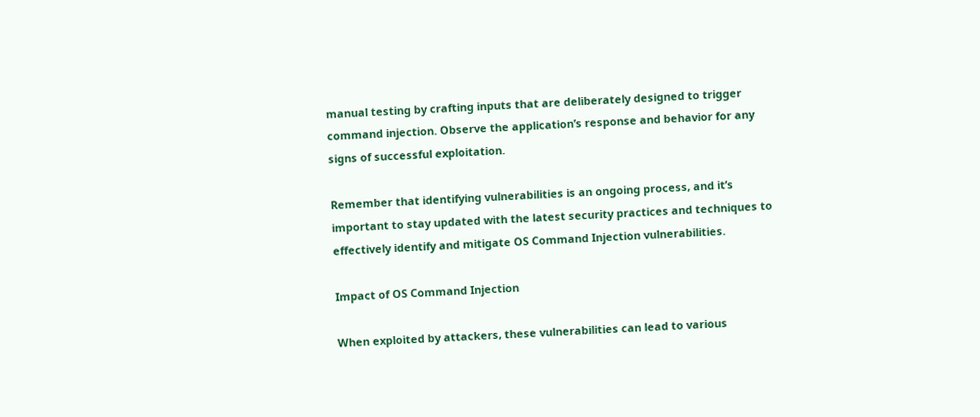manual testing by crafting inputs that are deliberately designed to trigger command injection. Observe the application’s response and behavior for any signs of successful exploitation.

Remember that identifying vulnerabilities is an ongoing process, and it’s important to stay updated with the latest security practices and techniques to effectively identify and mitigate OS Command Injection vulnerabilities.

Impact of OS Command Injection

When exploited by attackers, these vulnerabilities can lead to various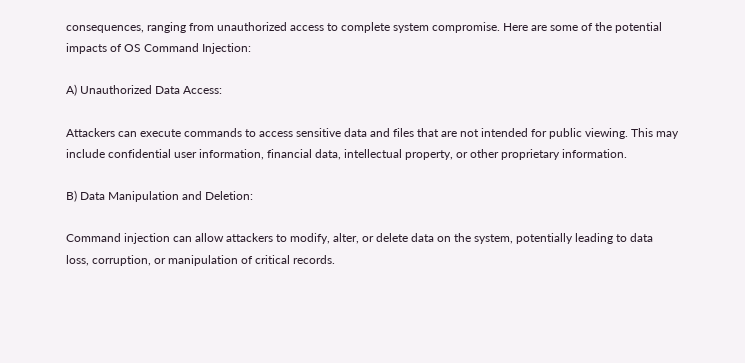consequences, ranging from unauthorized access to complete system compromise. Here are some of the potential impacts of OS Command Injection:

A) Unauthorized Data Access:

Attackers can execute commands to access sensitive data and files that are not intended for public viewing. This may include confidential user information, financial data, intellectual property, or other proprietary information.

B) Data Manipulation and Deletion:

Command injection can allow attackers to modify, alter, or delete data on the system, potentially leading to data loss, corruption, or manipulation of critical records.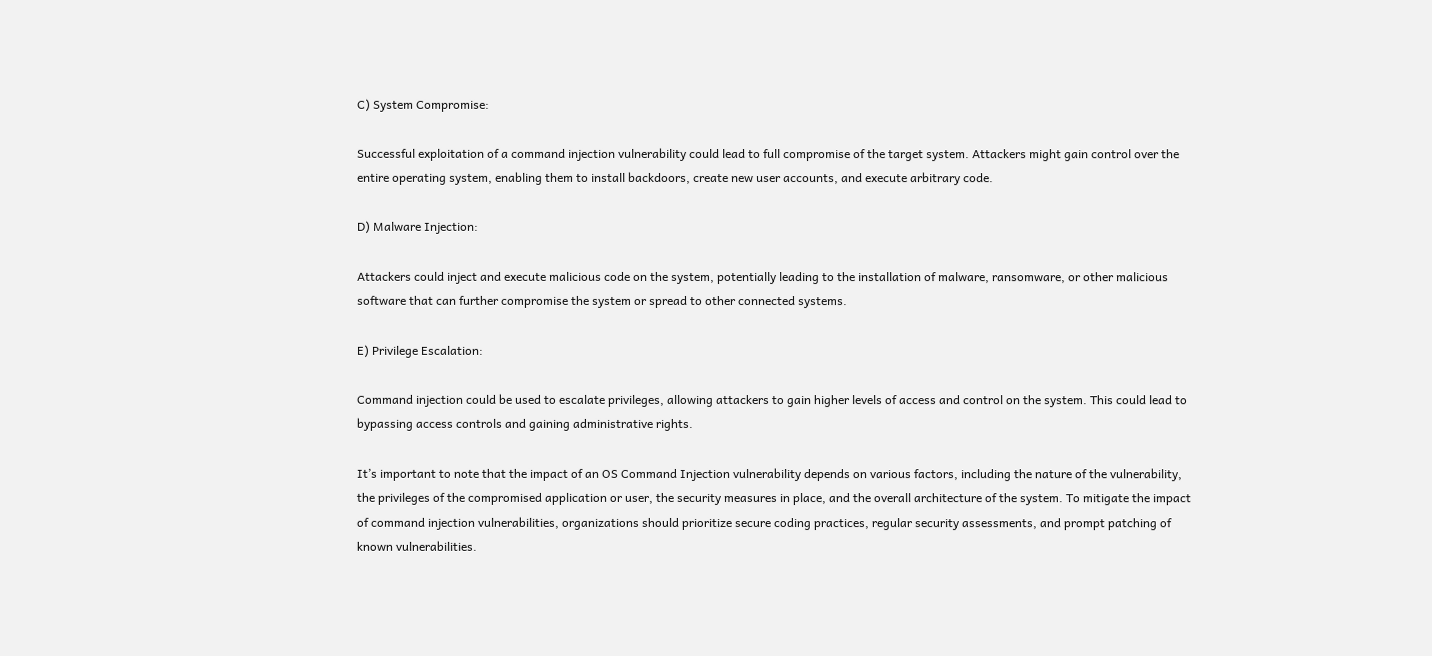C) System Compromise:

Successful exploitation of a command injection vulnerability could lead to full compromise of the target system. Attackers might gain control over the entire operating system, enabling them to install backdoors, create new user accounts, and execute arbitrary code.

D) Malware Injection:

Attackers could inject and execute malicious code on the system, potentially leading to the installation of malware, ransomware, or other malicious software that can further compromise the system or spread to other connected systems.

E) Privilege Escalation:

Command injection could be used to escalate privileges, allowing attackers to gain higher levels of access and control on the system. This could lead to bypassing access controls and gaining administrative rights.

It’s important to note that the impact of an OS Command Injection vulnerability depends on various factors, including the nature of the vulnerability, the privileges of the compromised application or user, the security measures in place, and the overall architecture of the system. To mitigate the impact of command injection vulnerabilities, organizations should prioritize secure coding practices, regular security assessments, and prompt patching of known vulnerabilities.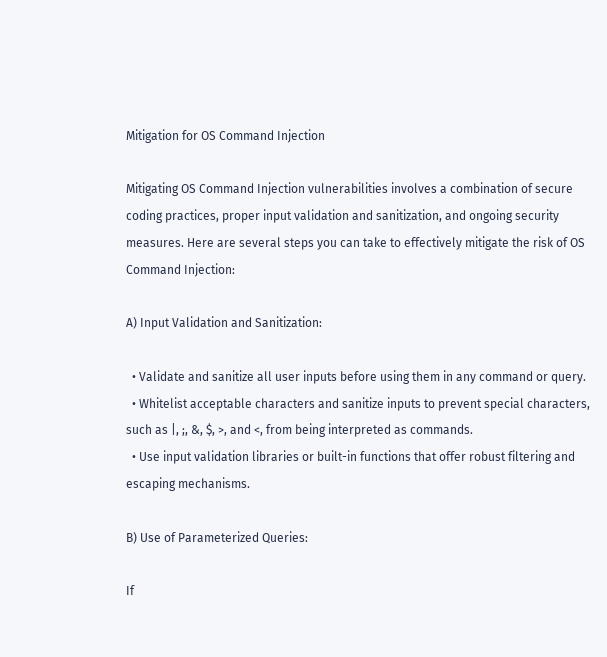Mitigation for OS Command Injection

Mitigating OS Command Injection vulnerabilities involves a combination of secure coding practices, proper input validation and sanitization, and ongoing security measures. Here are several steps you can take to effectively mitigate the risk of OS Command Injection:

A) Input Validation and Sanitization:

  • Validate and sanitize all user inputs before using them in any command or query.
  • Whitelist acceptable characters and sanitize inputs to prevent special characters, such as |, ;, &, $, >, and <, from being interpreted as commands.
  • Use input validation libraries or built-in functions that offer robust filtering and escaping mechanisms.

B) Use of Parameterized Queries:

If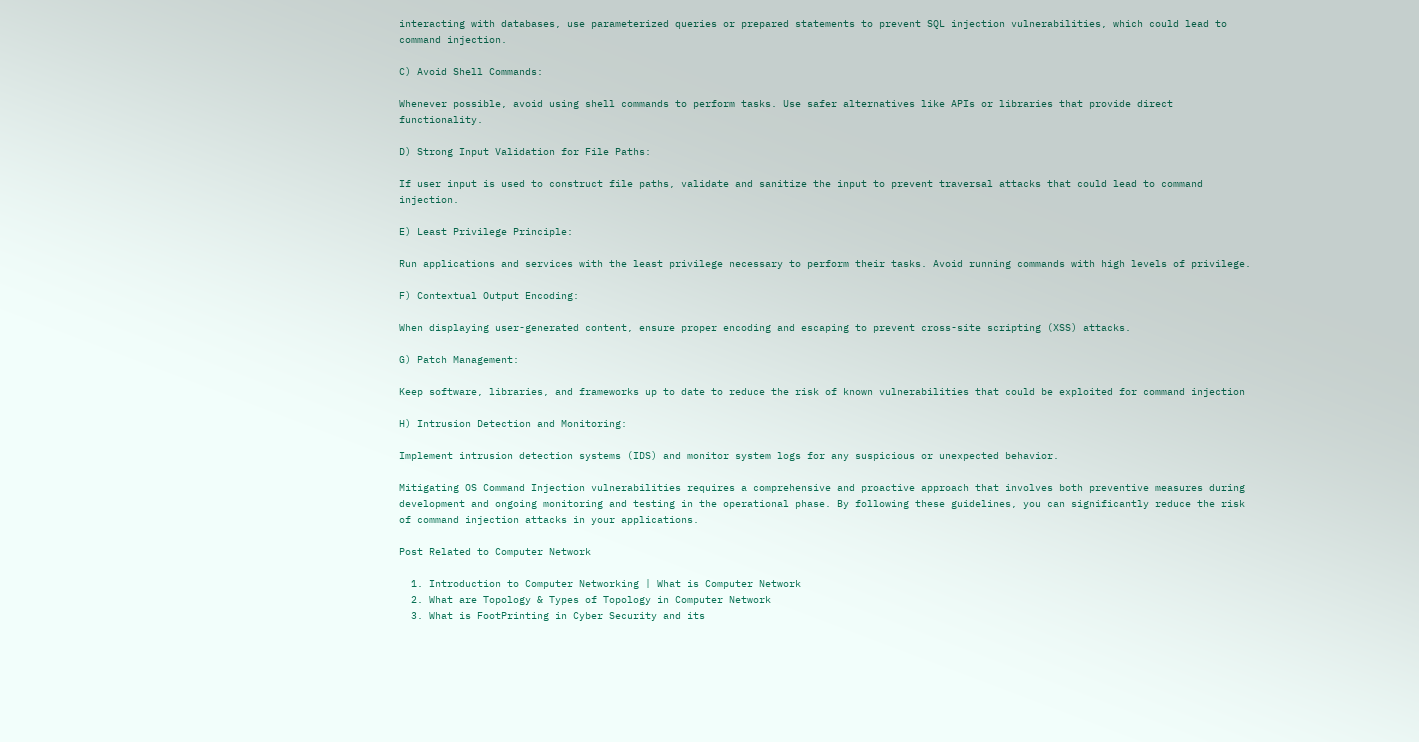interacting with databases, use parameterized queries or prepared statements to prevent SQL injection vulnerabilities, which could lead to command injection.

C) Avoid Shell Commands:

Whenever possible, avoid using shell commands to perform tasks. Use safer alternatives like APIs or libraries that provide direct functionality.

D) Strong Input Validation for File Paths:

If user input is used to construct file paths, validate and sanitize the input to prevent traversal attacks that could lead to command injection.

E) Least Privilege Principle:

Run applications and services with the least privilege necessary to perform their tasks. Avoid running commands with high levels of privilege.

F) Contextual Output Encoding:

When displaying user-generated content, ensure proper encoding and escaping to prevent cross-site scripting (XSS) attacks.

G) Patch Management:

Keep software, libraries, and frameworks up to date to reduce the risk of known vulnerabilities that could be exploited for command injection

H) Intrusion Detection and Monitoring:

Implement intrusion detection systems (IDS) and monitor system logs for any suspicious or unexpected behavior.

Mitigating OS Command Injection vulnerabilities requires a comprehensive and proactive approach that involves both preventive measures during development and ongoing monitoring and testing in the operational phase. By following these guidelines, you can significantly reduce the risk of command injection attacks in your applications.

Post Related to Computer Network

  1. Introduction to Computer Networking | What is Computer Network
  2. What are Topology & Types of Topology in Computer Network
  3. What is FootPrinting in Cyber Security and its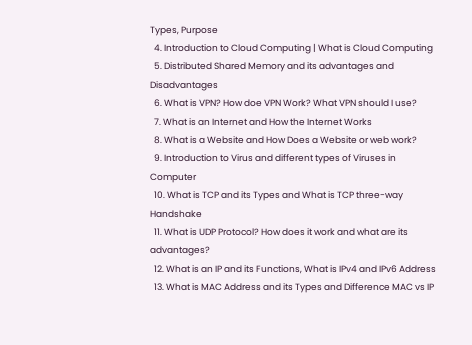Types, Purpose
  4. Introduction to Cloud Computing | What is Cloud Computing
  5. Distributed Shared Memory and its advantages and Disadvantages
  6. What is VPN? How doe VPN Work? What VPN should I use?
  7. What is an Internet and How the Internet Works
  8. What is a Website and How Does a Website or web work?
  9. Introduction to Virus and different types of Viruses in Computer
  10. What is TCP and its Types and What is TCP three-way Handshake
  11. What is UDP Protocol? How does it work and what are its advantages?
  12. What is an IP and its Functions, What is IPv4 and IPv6 Address
  13. What is MAC Address and its Types and Difference MAC vs IP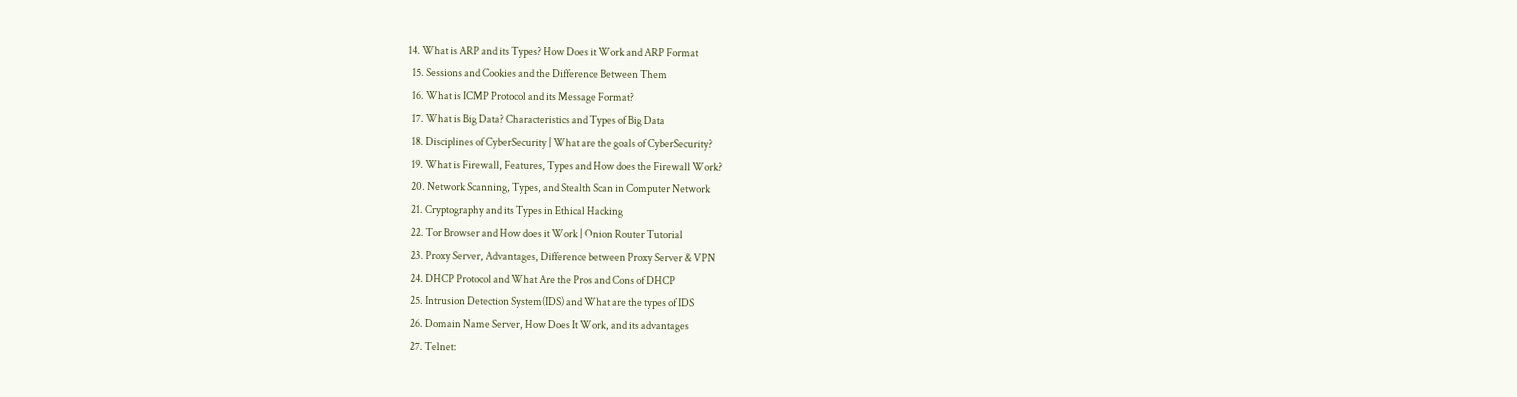14. What is ARP and its Types? How Does it Work and ARP Format
  15. Sessions and Cookies and the Difference Between Them
  16. What is ICMP Protocol and its Message Format?
  17. What is Big Data? Characteristics and Types of Big Data
  18. Disciplines of CyberSecurity | What are the goals of CyberSecurity?
  19. What is Firewall, Features, Types and How does the Firewall Work?
  20. Network Scanning, Types, and Stealth Scan in Computer Network
  21. Cryptography and its Types in Ethical Hacking
  22. Tor Browser and How does it Work | Onion Router Tutorial
  23. Proxy Server, Advantages, Difference between Proxy Server & VPN
  24. DHCP Protocol and What Are the Pros and Cons of DHCP
  25. Intrusion Detection System(IDS) and What are the types of IDS
  26. Domain Name Server, How Does It Work, and its advantages
  27. Telnet: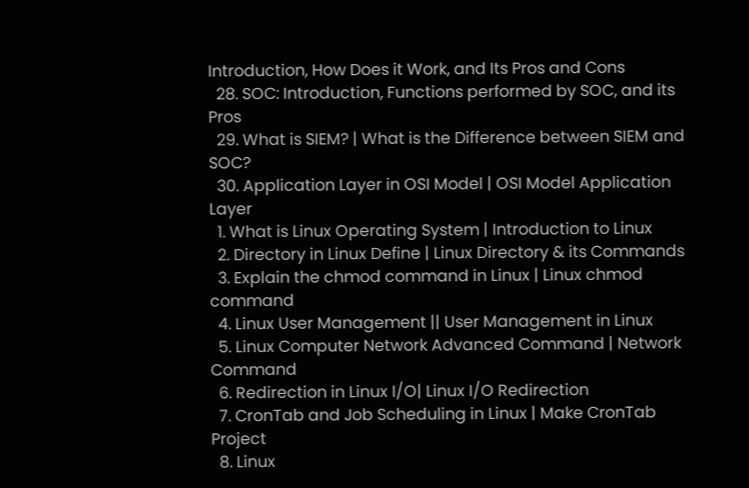Introduction, How Does it Work, and Its Pros and Cons
  28. SOC: Introduction, Functions performed by SOC, and its Pros
  29. What is SIEM? | What is the Difference between SIEM and SOC?
  30. Application Layer in OSI Model | OSI Model Application Layer
  1. What is Linux Operating System | Introduction to Linux
  2. Directory in Linux Define | Linux Directory & its Commands
  3. Explain the chmod command in Linux | Linux chmod command
  4. Linux User Management || User Management in Linux
  5. Linux Computer Network Advanced Command | Network Command
  6. Redirection in Linux I/O| Linux I/O Redirection
  7. CronTab and Job Scheduling in Linux | Make CronTab Project
  8. Linux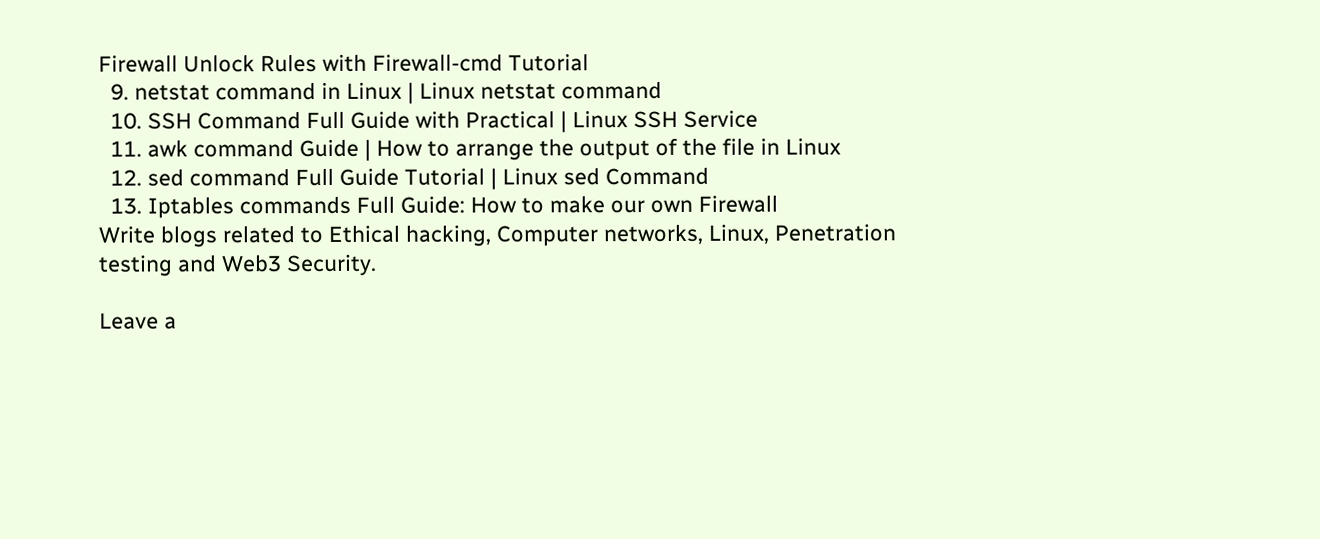Firewall Unlock Rules with Firewall-cmd Tutorial
  9. netstat command in Linux | Linux netstat command
  10. SSH Command Full Guide with Practical | Linux SSH Service
  11. awk command Guide | How to arrange the output of the file in Linux
  12. sed command Full Guide Tutorial | Linux sed Command
  13. Iptables commands Full Guide: How to make our own Firewall
Write blogs related to Ethical hacking, Computer networks, Linux, Penetration testing and Web3 Security.

Leave a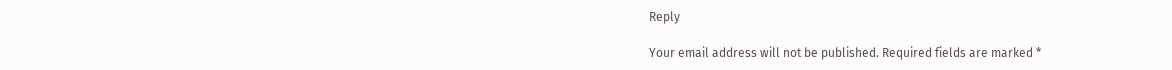Reply

Your email address will not be published. Required fields are marked *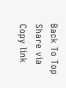Back To Top
Share via
Copy link